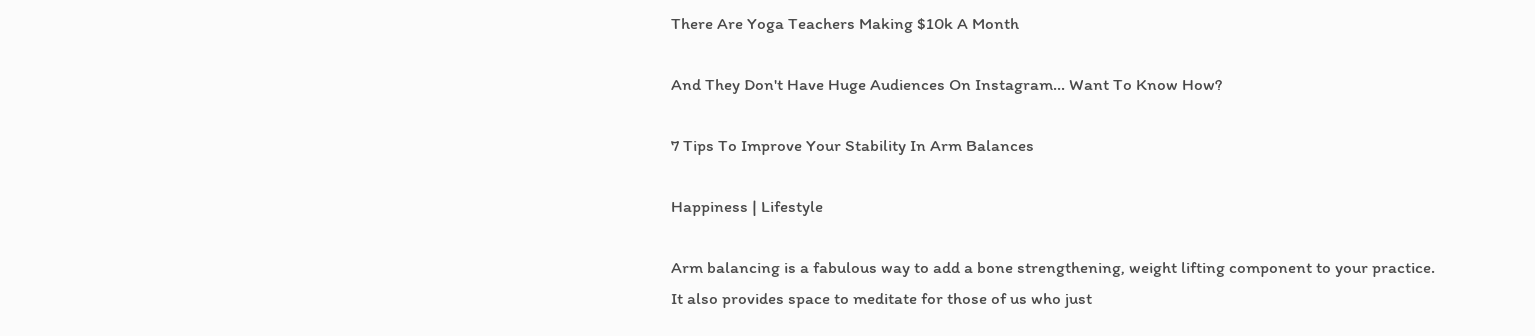There Are Yoga Teachers Making $10k A Month

And They Don't Have Huge Audiences On Instagram... Want To Know How?

7 Tips To Improve Your Stability In Arm Balances

Happiness | Lifestyle

Arm balancing is a fabulous way to add a bone strengthening, weight lifting component to your practice. It also provides space to meditate for those of us who just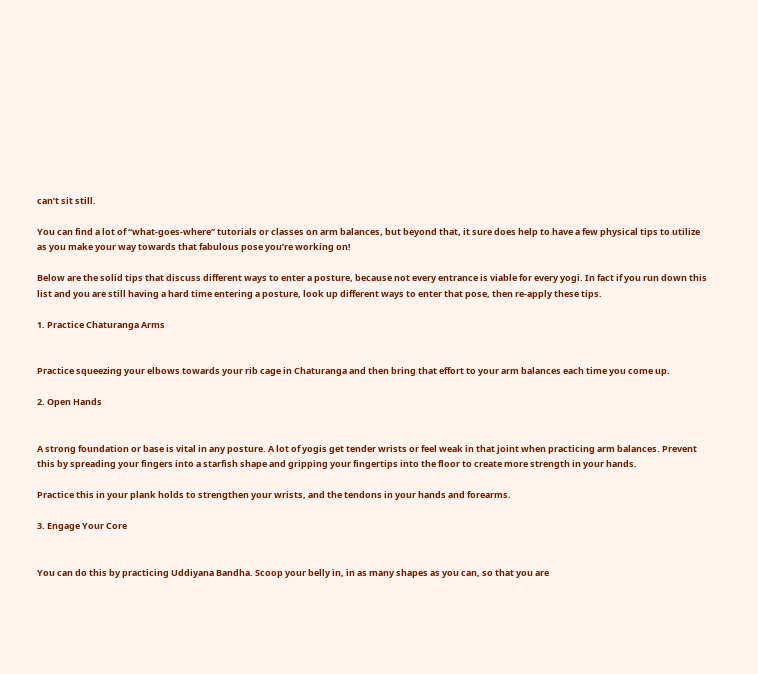can’t sit still.

You can find a lot of “what-goes-where” tutorials or classes on arm balances, but beyond that, it sure does help to have a few physical tips to utilize as you make your way towards that fabulous pose you’re working on!

Below are the solid tips that discuss different ways to enter a posture, because not every entrance is viable for every yogi. In fact if you run down this list and you are still having a hard time entering a posture, look up different ways to enter that pose, then re-apply these tips.

1. Practice Chaturanga Arms


Practice squeezing your elbows towards your rib cage in Chaturanga and then bring that effort to your arm balances each time you come up.

2. Open Hands


A strong foundation or base is vital in any posture. A lot of yogis get tender wrists or feel weak in that joint when practicing arm balances. Prevent this by spreading your fingers into a starfish shape and gripping your fingertips into the floor to create more strength in your hands.

Practice this in your plank holds to strengthen your wrists, and the tendons in your hands and forearms.

3. Engage Your Core


You can do this by practicing Uddiyana Bandha. Scoop your belly in, in as many shapes as you can, so that you are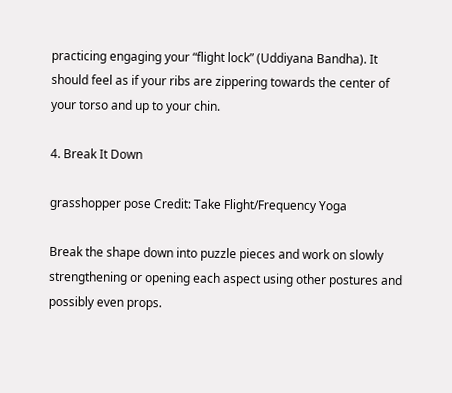practicing engaging your “flight lock” (Uddiyana Bandha). It should feel as if your ribs are zippering towards the center of your torso and up to your chin.

4. Break It Down

grasshopper pose Credit: Take Flight/Frequency Yoga

Break the shape down into puzzle pieces and work on slowly strengthening or opening each aspect using other postures and possibly even props.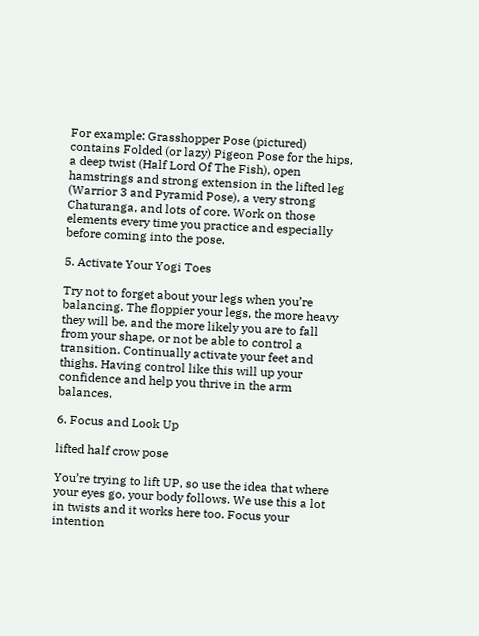For example: Grasshopper Pose (pictured) contains Folded (or lazy) Pigeon Pose for the hips, a deep twist (Half Lord Of The Fish), open hamstrings and strong extension in the lifted leg (Warrior 3 and Pyramid Pose), a very strong Chaturanga, and lots of core. Work on those elements every time you practice and especially before coming into the pose.

5. Activate Your Yogi Toes

Try not to forget about your legs when you’re balancing. The floppier your legs, the more heavy they will be, and the more likely you are to fall from your shape, or not be able to control a transition. Continually activate your feet and thighs. Having control like this will up your confidence and help you thrive in the arm balances.

6. Focus and Look Up

lifted half crow pose

You’re trying to lift UP, so use the idea that where your eyes go, your body follows. We use this a lot in twists and it works here too. Focus your intention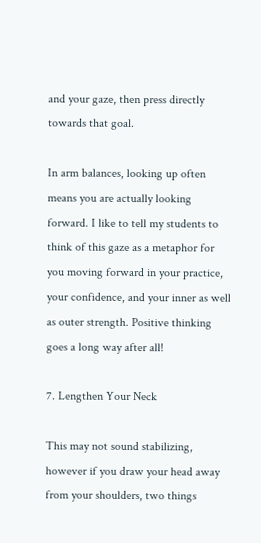and your gaze, then press directly towards that goal.

In arm balances, looking up often means you are actually looking forward. I like to tell my students to think of this gaze as a metaphor for you moving forward in your practice, your confidence, and your inner as well as outer strength. Positive thinking goes a long way after all!

7. Lengthen Your Neck

This may not sound stabilizing, however if you draw your head away from your shoulders, two things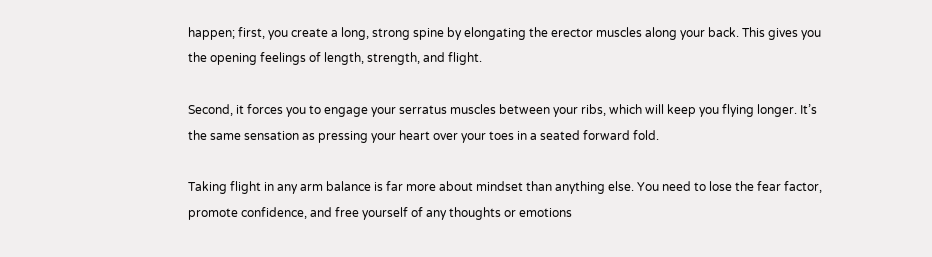happen; first, you create a long, strong spine by elongating the erector muscles along your back. This gives you the opening feelings of length, strength, and flight.

Second, it forces you to engage your serratus muscles between your ribs, which will keep you flying longer. It’s the same sensation as pressing your heart over your toes in a seated forward fold.

Taking flight in any arm balance is far more about mindset than anything else. You need to lose the fear factor, promote confidence, and free yourself of any thoughts or emotions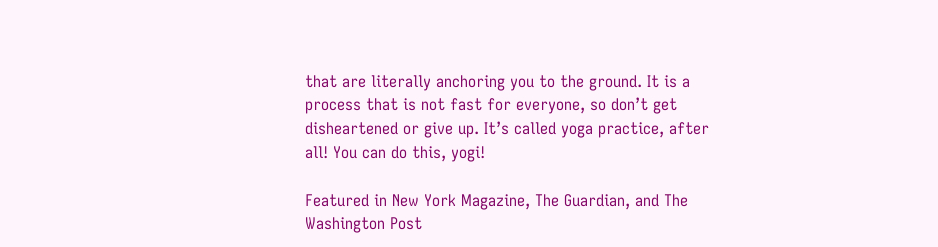that are literally anchoring you to the ground. It is a process that is not fast for everyone, so don’t get disheartened or give up. It’s called yoga practice, after all! You can do this, yogi!

Featured in New York Magazine, The Guardian, and The Washington Post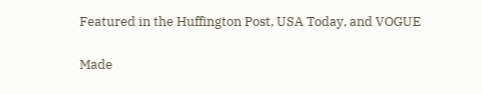Featured in the Huffington Post, USA Today, and VOGUE

Made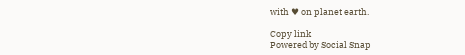with ♥ on planet earth.

Copy link
Powered by Social Snap